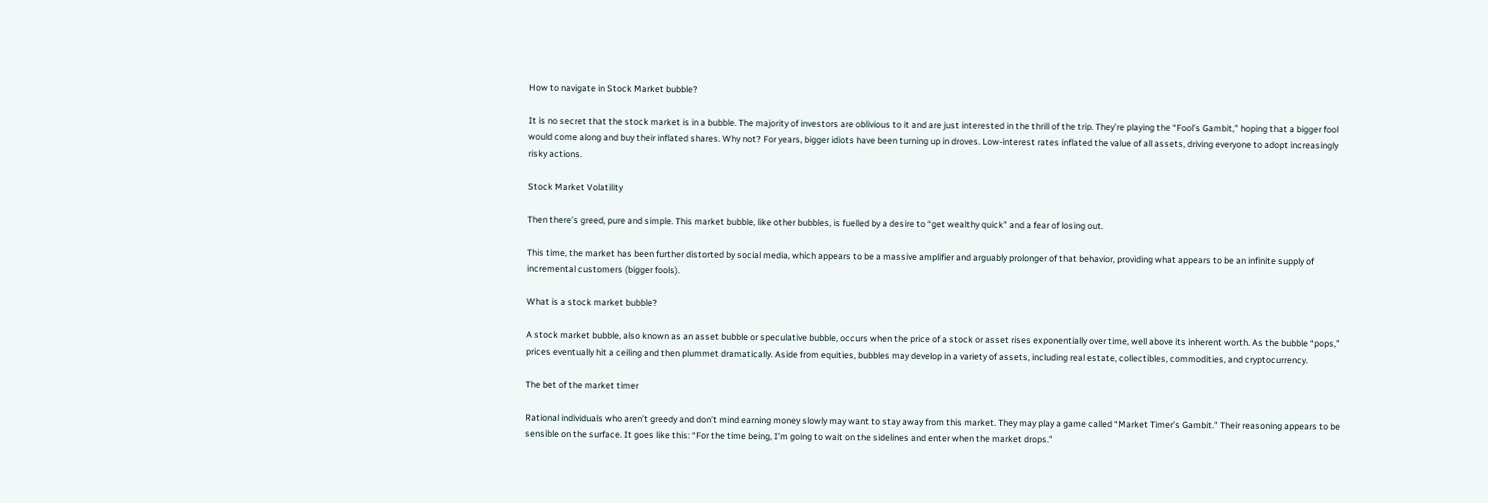How to navigate in Stock Market bubble?

It is no secret that the stock market is in a bubble. The majority of investors are oblivious to it and are just interested in the thrill of the trip. They’re playing the “Fool’s Gambit,” hoping that a bigger fool would come along and buy their inflated shares. Why not? For years, bigger idiots have been turning up in droves. Low-interest rates inflated the value of all assets, driving everyone to adopt increasingly risky actions.

Stock Market Volatility

Then there’s greed, pure and simple. This market bubble, like other bubbles, is fuelled by a desire to “get wealthy quick” and a fear of losing out.

This time, the market has been further distorted by social media, which appears to be a massive amplifier and arguably prolonger of that behavior, providing what appears to be an infinite supply of incremental customers (bigger fools).

What is a stock market bubble?

A stock market bubble, also known as an asset bubble or speculative bubble, occurs when the price of a stock or asset rises exponentially over time, well above its inherent worth. As the bubble “pops,” prices eventually hit a ceiling and then plummet dramatically. Aside from equities, bubbles may develop in a variety of assets, including real estate, collectibles, commodities, and cryptocurrency.

The bet of the market timer

Rational individuals who aren’t greedy and don’t mind earning money slowly may want to stay away from this market. They may play a game called “Market Timer’s Gambit.” Their reasoning appears to be sensible on the surface. It goes like this: “For the time being, I’m going to wait on the sidelines and enter when the market drops.”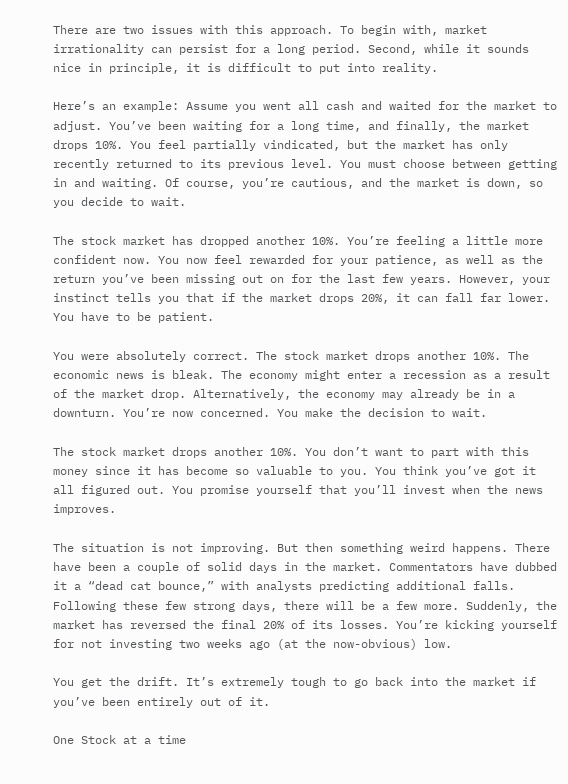There are two issues with this approach. To begin with, market irrationality can persist for a long period. Second, while it sounds nice in principle, it is difficult to put into reality.

Here’s an example: Assume you went all cash and waited for the market to adjust. You’ve been waiting for a long time, and finally, the market drops 10%. You feel partially vindicated, but the market has only recently returned to its previous level. You must choose between getting in and waiting. Of course, you’re cautious, and the market is down, so you decide to wait.

The stock market has dropped another 10%. You’re feeling a little more confident now. You now feel rewarded for your patience, as well as the return you’ve been missing out on for the last few years. However, your instinct tells you that if the market drops 20%, it can fall far lower. You have to be patient.

You were absolutely correct. The stock market drops another 10%. The economic news is bleak. The economy might enter a recession as a result of the market drop. Alternatively, the economy may already be in a downturn. You’re now concerned. You make the decision to wait.

The stock market drops another 10%. You don’t want to part with this money since it has become so valuable to you. You think you’ve got it all figured out. You promise yourself that you’ll invest when the news improves.

The situation is not improving. But then something weird happens. There have been a couple of solid days in the market. Commentators have dubbed it a “dead cat bounce,” with analysts predicting additional falls. Following these few strong days, there will be a few more. Suddenly, the market has reversed the final 20% of its losses. You’re kicking yourself for not investing two weeks ago (at the now-obvious) low.

You get the drift. It’s extremely tough to go back into the market if you’ve been entirely out of it.

One Stock at a time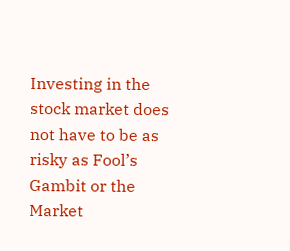Investing in the stock market does not have to be as risky as Fool’s Gambit or the Market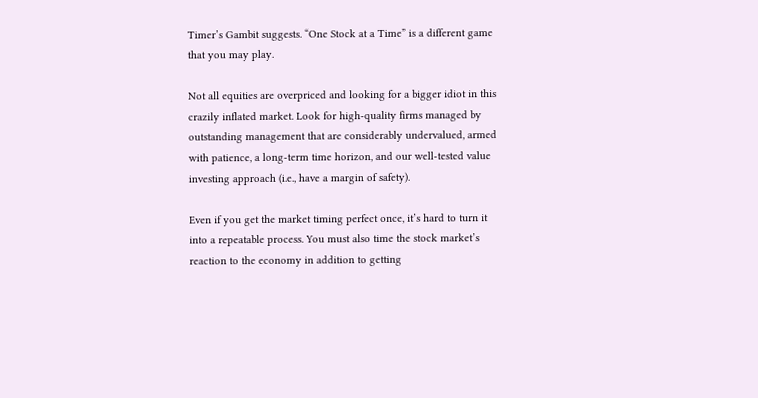Timer’s Gambit suggests. “One Stock at a Time” is a different game that you may play.

Not all equities are overpriced and looking for a bigger idiot in this crazily inflated market. Look for high-quality firms managed by outstanding management that are considerably undervalued, armed with patience, a long-term time horizon, and our well-tested value investing approach (i.e., have a margin of safety).

Even if you get the market timing perfect once, it’s hard to turn it into a repeatable process. You must also time the stock market’s reaction to the economy in addition to getting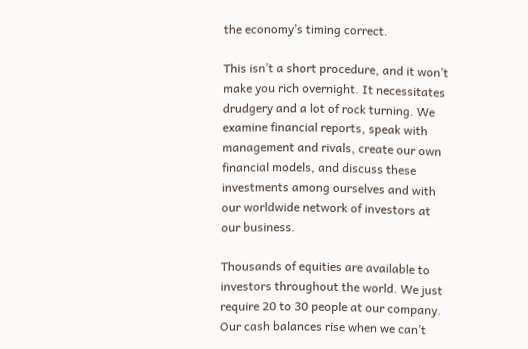the economy’s timing correct.

This isn’t a short procedure, and it won’t make you rich overnight. It necessitates drudgery and a lot of rock turning. We examine financial reports, speak with management and rivals, create our own financial models, and discuss these investments among ourselves and with our worldwide network of investors at our business.

Thousands of equities are available to investors throughout the world. We just require 20 to 30 people at our company. Our cash balances rise when we can’t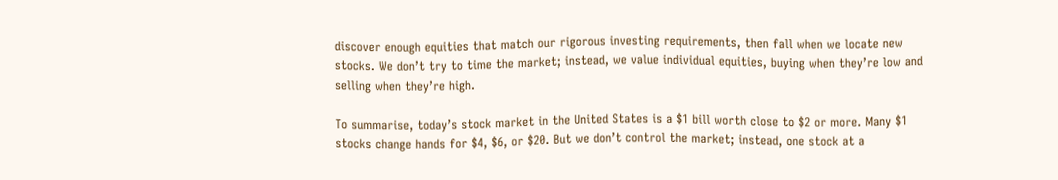discover enough equities that match our rigorous investing requirements, then fall when we locate new stocks. We don’t try to time the market; instead, we value individual equities, buying when they’re low and selling when they’re high.

To summarise, today’s stock market in the United States is a $1 bill worth close to $2 or more. Many $1 stocks change hands for $4, $6, or $20. But we don’t control the market; instead, one stock at a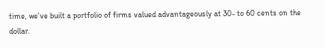time, we’ve built a portfolio of firms valued advantageously at 30- to 60 cents on the dollar.